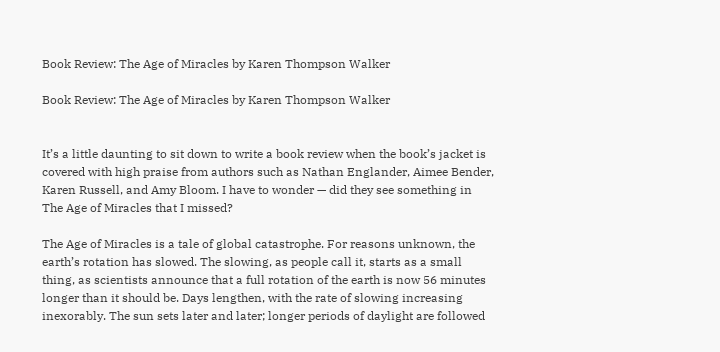Book Review: The Age of Miracles by Karen Thompson Walker

Book Review: The Age of Miracles by Karen Thompson Walker


It’s a little daunting to sit down to write a book review when the book’s jacket is covered with high praise from authors such as Nathan Englander, Aimee Bender, Karen Russell, and Amy Bloom. I have to wonder — did they see something in The Age of Miracles that I missed?

The Age of Miracles is a tale of global catastrophe. For reasons unknown, the earth’s rotation has slowed. The slowing, as people call it, starts as a small thing, as scientists announce that a full rotation of the earth is now 56 minutes longer than it should be. Days lengthen, with the rate of slowing increasing inexorably. The sun sets later and later; longer periods of daylight are followed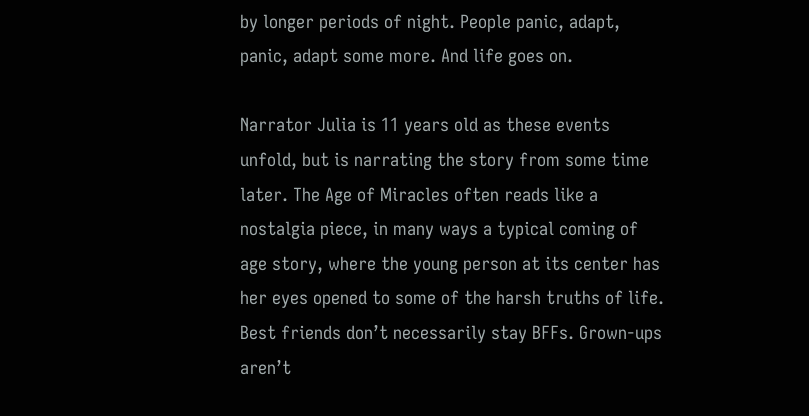by longer periods of night. People panic, adapt, panic, adapt some more. And life goes on.

Narrator Julia is 11 years old as these events unfold, but is narrating the story from some time later. The Age of Miracles often reads like a nostalgia piece, in many ways a typical coming of age story, where the young person at its center has her eyes opened to some of the harsh truths of life. Best friends don’t necessarily stay BFFs. Grown-ups aren’t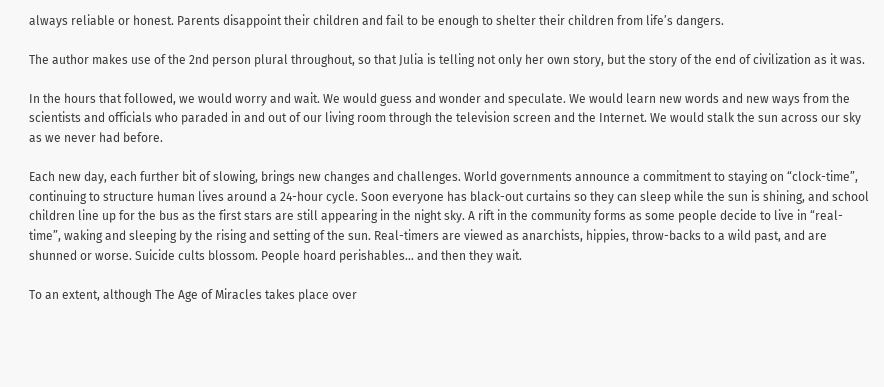always reliable or honest. Parents disappoint their children and fail to be enough to shelter their children from life’s dangers.

The author makes use of the 2nd person plural throughout, so that Julia is telling not only her own story, but the story of the end of civilization as it was.

In the hours that followed, we would worry and wait. We would guess and wonder and speculate. We would learn new words and new ways from the scientists and officials who paraded in and out of our living room through the television screen and the Internet. We would stalk the sun across our sky as we never had before.

Each new day, each further bit of slowing, brings new changes and challenges. World governments announce a commitment to staying on “clock-time”, continuing to structure human lives around a 24-hour cycle. Soon everyone has black-out curtains so they can sleep while the sun is shining, and school children line up for the bus as the first stars are still appearing in the night sky. A rift in the community forms as some people decide to live in “real-time”, waking and sleeping by the rising and setting of the sun. Real-timers are viewed as anarchists, hippies, throw-backs to a wild past, and are shunned or worse. Suicide cults blossom. People hoard perishables… and then they wait.

To an extent, although The Age of Miracles takes place over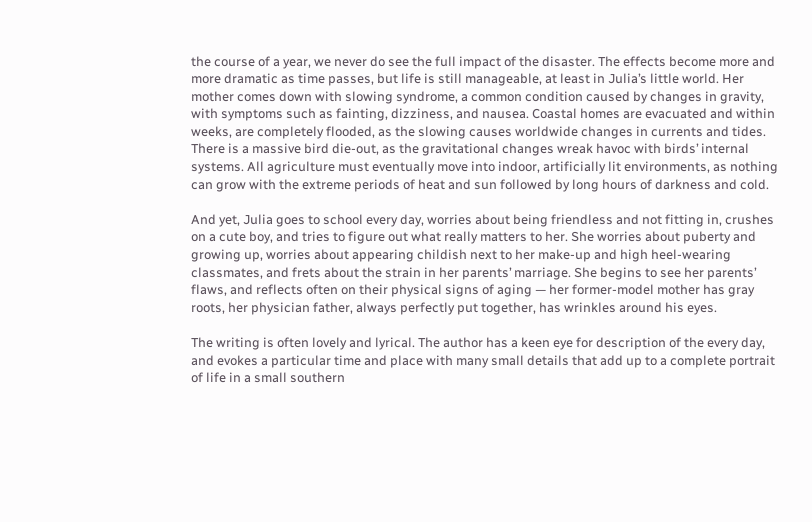the course of a year, we never do see the full impact of the disaster. The effects become more and more dramatic as time passes, but life is still manageable, at least in Julia’s little world. Her mother comes down with slowing syndrome, a common condition caused by changes in gravity, with symptoms such as fainting, dizziness, and nausea. Coastal homes are evacuated and within weeks, are completely flooded, as the slowing causes worldwide changes in currents and tides. There is a massive bird die-out, as the gravitational changes wreak havoc with birds’ internal systems. All agriculture must eventually move into indoor, artificially lit environments, as nothing can grow with the extreme periods of heat and sun followed by long hours of darkness and cold.

And yet, Julia goes to school every day, worries about being friendless and not fitting in, crushes on a cute boy, and tries to figure out what really matters to her. She worries about puberty and growing up, worries about appearing childish next to her make-up and high heel-wearing classmates, and frets about the strain in her parents’ marriage. She begins to see her parents’ flaws, and reflects often on their physical signs of aging — her former-model mother has gray roots, her physician father, always perfectly put together, has wrinkles around his eyes.

The writing is often lovely and lyrical. The author has a keen eye for description of the every day, and evokes a particular time and place with many small details that add up to a complete portrait of life in a small southern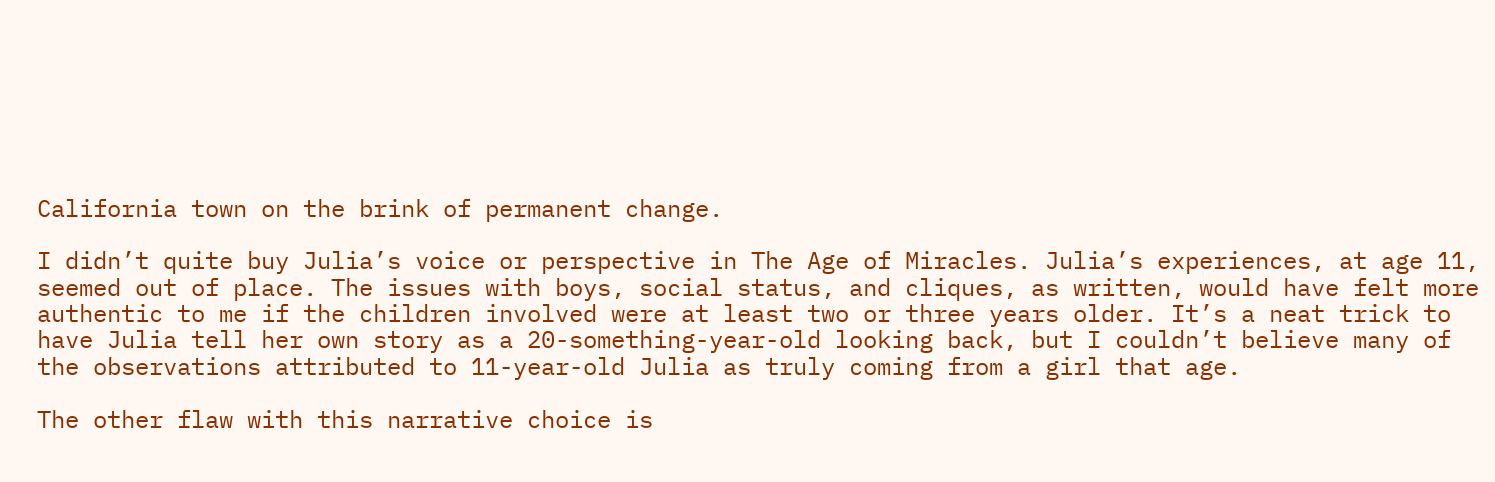California town on the brink of permanent change.

I didn’t quite buy Julia’s voice or perspective in The Age of Miracles. Julia’s experiences, at age 11, seemed out of place. The issues with boys, social status, and cliques, as written, would have felt more authentic to me if the children involved were at least two or three years older. It’s a neat trick to have Julia tell her own story as a 20-something-year-old looking back, but I couldn’t believe many of the observations attributed to 11-year-old Julia as truly coming from a girl that age.

The other flaw with this narrative choice is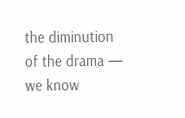the diminution of the drama — we know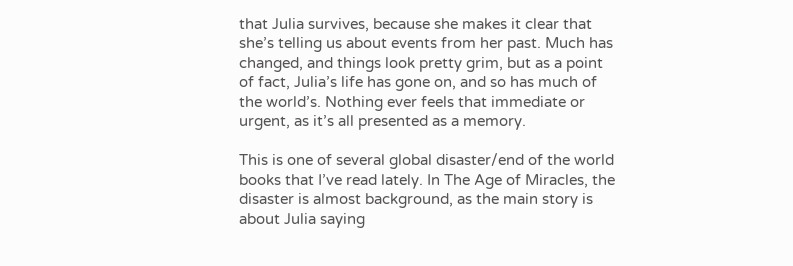that Julia survives, because she makes it clear that she’s telling us about events from her past. Much has changed, and things look pretty grim, but as a point of fact, Julia’s life has gone on, and so has much of the world’s. Nothing ever feels that immediate or urgent, as it’s all presented as a memory.

This is one of several global disaster/end of the world books that I’ve read lately. In The Age of Miracles, the disaster is almost background, as the main story is about Julia saying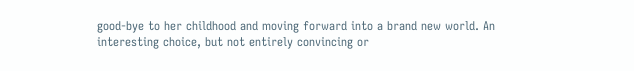good-bye to her childhood and moving forward into a brand new world. An interesting choice, but not entirely convincing or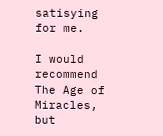satisying for me.

I would recommend The Age of Miracles, but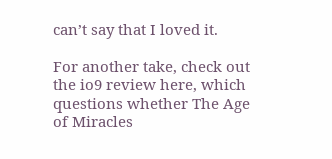can’t say that I loved it.

For another take, check out the io9 review here, which questions whether The Age of Miracles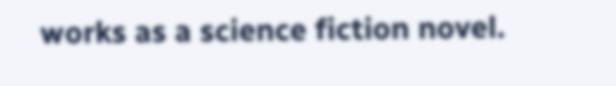works as a science fiction novel.